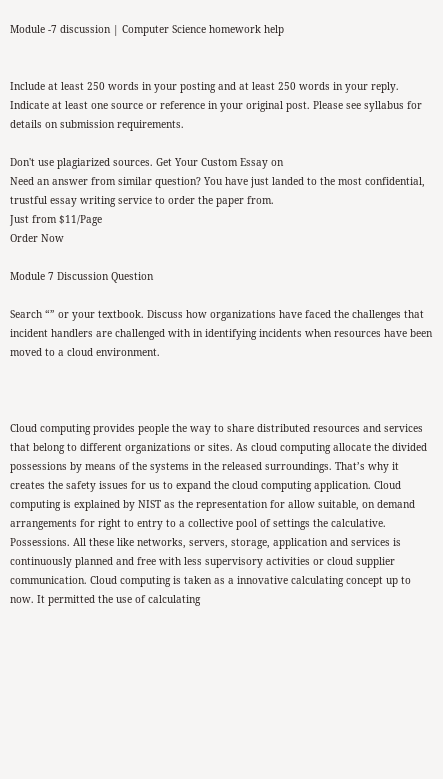Module -7 discussion | Computer Science homework help


Include at least 250 words in your posting and at least 250 words in your reply.  Indicate at least one source or reference in your original post. Please see syllabus for details on submission requirements.

Don't use plagiarized sources. Get Your Custom Essay on
Need an answer from similar question? You have just landed to the most confidential, trustful essay writing service to order the paper from.
Just from $11/Page
Order Now

Module 7 Discussion Question

Search “” or your textbook. Discuss how organizations have faced the challenges that incident handlers are challenged with in identifying incidents when resources have been moved to a cloud environment.



Cloud computing provides people the way to share distributed resources and services that belong to different organizations or sites. As cloud computing allocate the divided possessions by means of the systems in the released surroundings. That’s why it creates the safety issues for us to expand the cloud computing application. Cloud computing is explained by NIST as the representation for allow suitable, on demand arrangements for right to entry to a collective pool of settings the calculative. Possessions. All these like networks, servers, storage, application and services is continuously planned and free with less supervisory activities or cloud supplier communication. Cloud computing is taken as a innovative calculating concept up to now. It permitted the use of calculating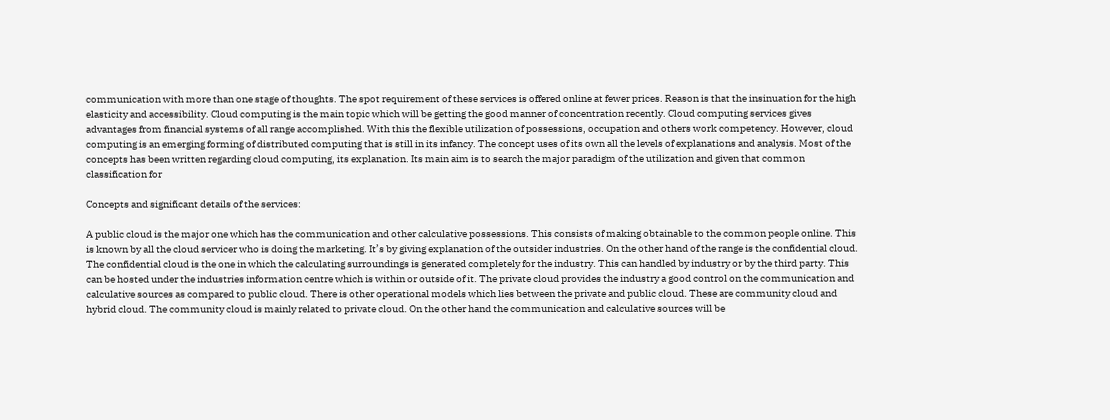communication with more than one stage of thoughts. The spot requirement of these services is offered online at fewer prices. Reason is that the insinuation for the high elasticity and accessibility. Cloud computing is the main topic which will be getting the good manner of concentration recently. Cloud computing services gives advantages from financial systems of all range accomplished. With this the flexible utilization of possessions, occupation and others work competency. However, cloud computing is an emerging forming of distributed computing that is still in its infancy. The concept uses of its own all the levels of explanations and analysis. Most of the concepts has been written regarding cloud computing, its explanation. Its main aim is to search the major paradigm of the utilization and given that common classification for

Concepts and significant details of the services:

A public cloud is the major one which has the communication and other calculative possessions. This consists of making obtainable to the common people online. This is known by all the cloud servicer who is doing the marketing. It’s by giving explanation of the outsider industries. On the other hand of the range is the confidential cloud. The confidential cloud is the one in which the calculating surroundings is generated completely for the industry. This can handled by industry or by the third party. This can be hosted under the industries information centre which is within or outside of it. The private cloud provides the industry a good control on the communication and calculative sources as compared to public cloud. There is other operational models which lies between the private and public cloud. These are community cloud and hybrid cloud. The community cloud is mainly related to private cloud. On the other hand the communication and calculative sources will be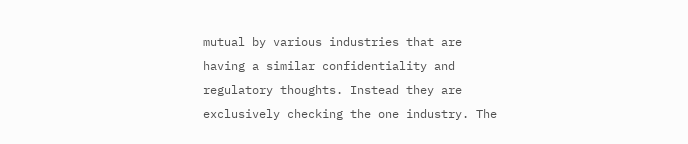mutual by various industries that are having a similar confidentiality and regulatory thoughts. Instead they are exclusively checking the one industry. The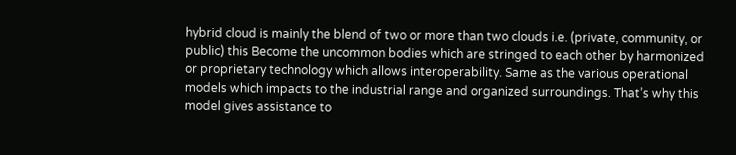hybrid cloud is mainly the blend of two or more than two clouds i.e. (private, community, or public) this Become the uncommon bodies which are stringed to each other by harmonized or proprietary technology which allows interoperability. Same as the various operational models which impacts to the industrial range and organized surroundings. That’s why this model gives assistance to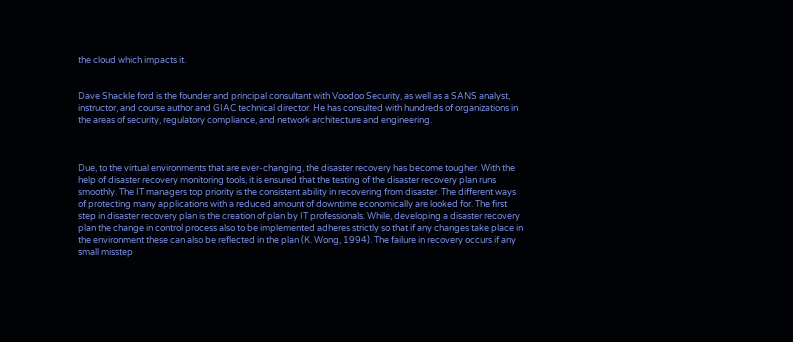the cloud which impacts it.


Dave Shackle ford is the founder and principal consultant with Voodoo Security, as well as a SANS analyst, instructor, and course author and GIAC technical director. He has consulted with hundreds of organizations in the areas of security, regulatory compliance, and network architecture and engineering.



Due, to the virtual environments that are ever-changing, the disaster recovery has become tougher. With the help of disaster recovery monitoring tools, it is ensured that the testing of the disaster recovery plan runs smoothly. The IT managers top priority is the consistent ability in recovering from disaster. The different ways of protecting many applications with a reduced amount of downtime economically are looked for. The first step in disaster recovery plan is the creation of plan by IT professionals. While, developing a disaster recovery plan the change in control process also to be implemented adheres strictly so that if any changes take place in the environment these can also be reflected in the plan (K. Wong, 1994). The failure in recovery occurs if any small misstep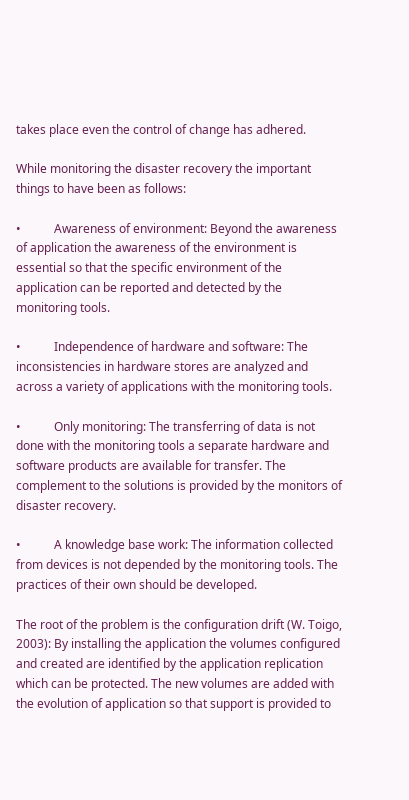takes place even the control of change has adhered.

While monitoring the disaster recovery the important things to have been as follows:

•           Awareness of environment: Beyond the awareness of application the awareness of the environment is essential so that the specific environment of the application can be reported and detected by the monitoring tools.

•           Independence of hardware and software: The inconsistencies in hardware stores are analyzed and across a variety of applications with the monitoring tools.

•           Only monitoring: The transferring of data is not done with the monitoring tools a separate hardware and software products are available for transfer. The complement to the solutions is provided by the monitors of disaster recovery.

•           A knowledge base work: The information collected from devices is not depended by the monitoring tools. The practices of their own should be developed.

The root of the problem is the configuration drift (W. Toigo, 2003): By installing the application the volumes configured and created are identified by the application replication which can be protected. The new volumes are added with the evolution of application so that support is provided to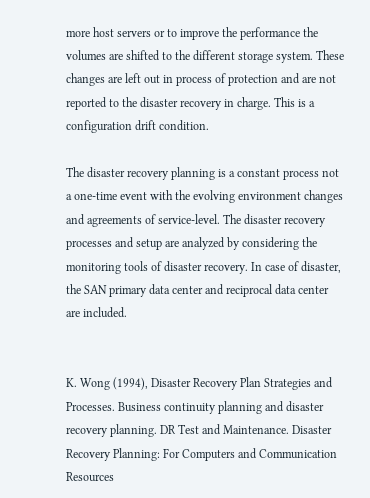more host servers or to improve the performance the volumes are shifted to the different storage system. These changes are left out in process of protection and are not reported to the disaster recovery in charge. This is a configuration drift condition.

The disaster recovery planning is a constant process not a one-time event with the evolving environment changes and agreements of service-level. The disaster recovery processes and setup are analyzed by considering the monitoring tools of disaster recovery. In case of disaster, the SAN primary data center and reciprocal data center are included.


K. Wong (1994), Disaster Recovery Plan Strategies and Processes. Business continuity planning and disaster recovery planning. DR Test and Maintenance. Disaster Recovery Planning: For Computers and Communication Resources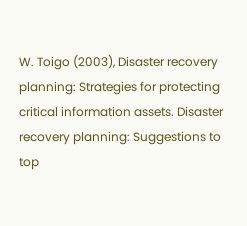W. Toigo (2003), Disaster recovery planning: Strategies for protecting critical information assets. Disaster recovery planning: Suggestions to top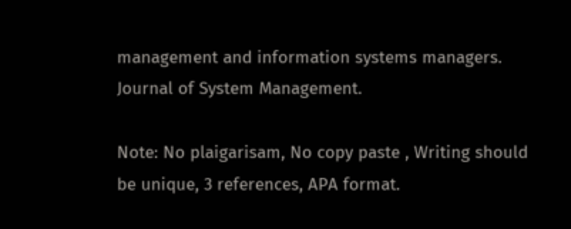management and information systems managers. Journal of System Management.

Note: No plaigarisam, No copy paste , Writing should be unique, 3 references, APA format.